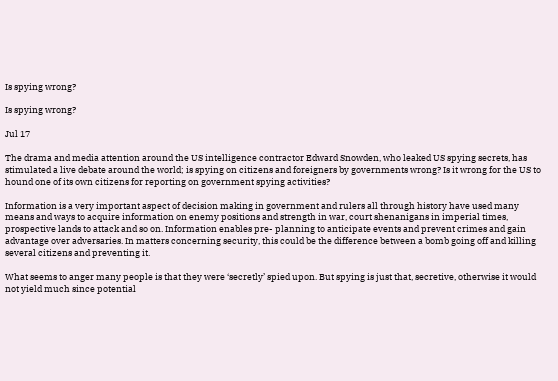Is spying wrong?

Is spying wrong?

Jul 17

The drama and media attention around the US intelligence contractor Edward Snowden, who leaked US spying secrets, has stimulated a live debate around the world; is spying on citizens and foreigners by governments wrong? Is it wrong for the US to hound one of its own citizens for reporting on government spying activities?

Information is a very important aspect of decision making in government and rulers all through history have used many means and ways to acquire information on enemy positions and strength in war, court shenanigans in imperial times, prospective lands to attack and so on. Information enables pre- planning to anticipate events and prevent crimes and gain advantage over adversaries. In matters concerning security, this could be the difference between a bomb going off and killing several citizens and preventing it.

What seems to anger many people is that they were ‘secretly’ spied upon. But spying is just that, secretive, otherwise it would not yield much since potential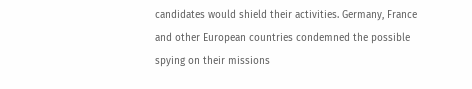candidates would shield their activities. Germany, France and other European countries condemned the possible spying on their missions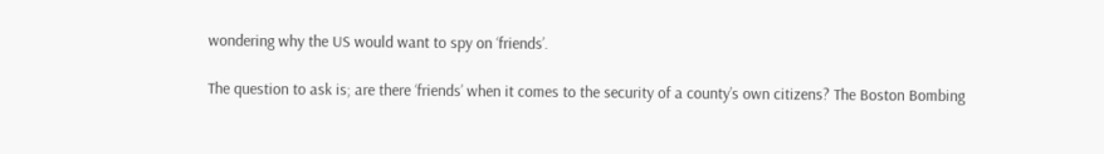wondering why the US would want to spy on ‘friends’.

The question to ask is; are there ‘friends’ when it comes to the security of a county’s own citizens? The Boston Bombing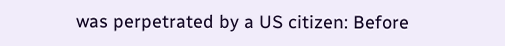was perpetrated by a US citizen: Before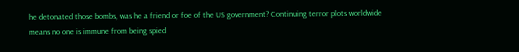he detonated those bombs, was he a friend or foe of the US government? Continuing terror plots worldwide means no one is immune from being spied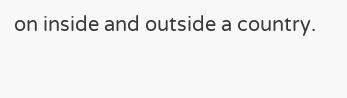on inside and outside a country.